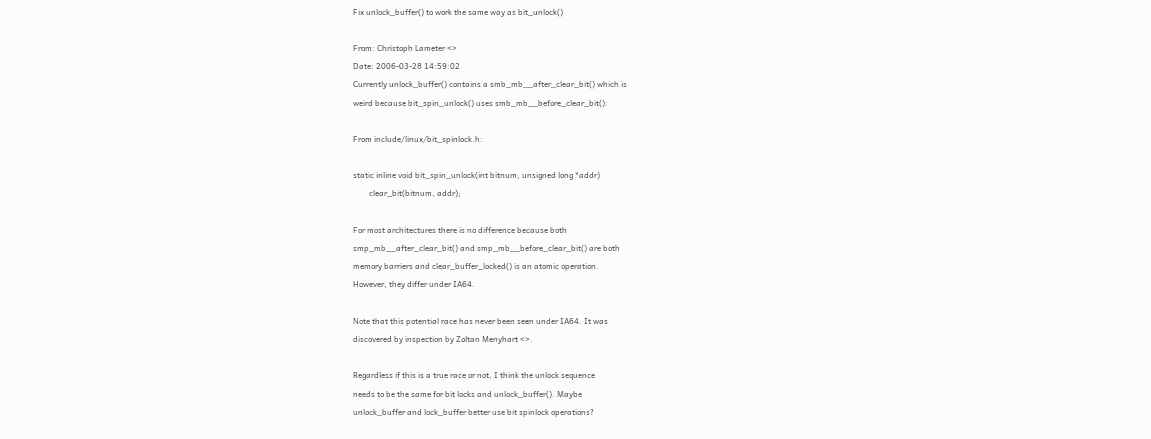Fix unlock_buffer() to work the same way as bit_unlock()

From: Christoph Lameter <>
Date: 2006-03-28 14:59:02
Currently unlock_buffer() contains a smb_mb__after_clear_bit() which is
weird because bit_spin_unlock() uses smb_mb__before_clear_bit():

From include/linux/bit_spinlock.h:

static inline void bit_spin_unlock(int bitnum, unsigned long *addr)
        clear_bit(bitnum, addr);

For most architectures there is no difference because both
smp_mb__after_clear_bit() and smp_mb__before_clear_bit() are both
memory barriers and clear_buffer_locked() is an atomic operation.
However, they differ under IA64.

Note that this potential race has never been seen under IA64. It was
discovered by inspection by Zoltan Menyhart <>.

Regardless if this is a true race or not, I think the unlock sequence
needs to be the same for bit locks and unlock_buffer(). Maybe
unlock_buffer and lock_buffer better use bit spinlock operations?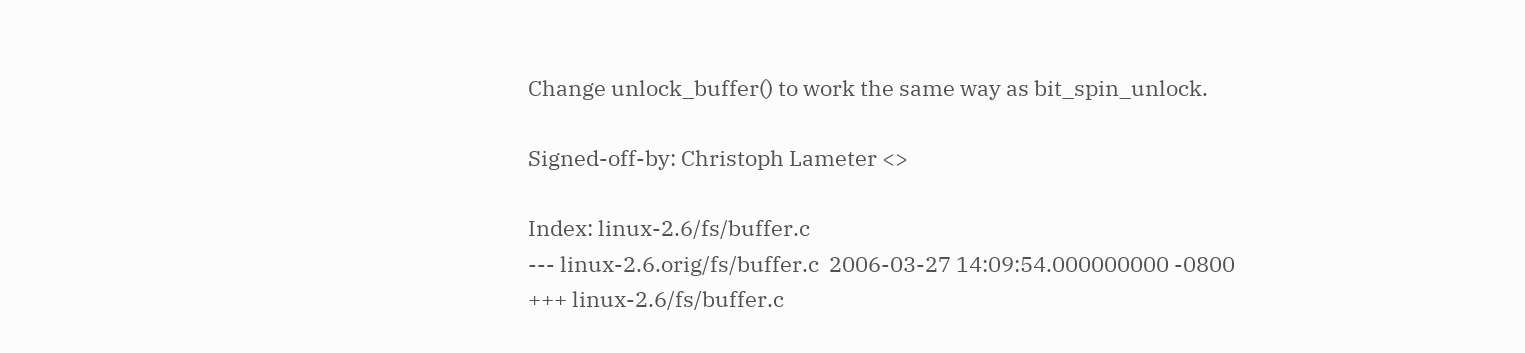Change unlock_buffer() to work the same way as bit_spin_unlock.

Signed-off-by: Christoph Lameter <>

Index: linux-2.6/fs/buffer.c
--- linux-2.6.orig/fs/buffer.c  2006-03-27 14:09:54.000000000 -0800
+++ linux-2.6/fs/buffer.c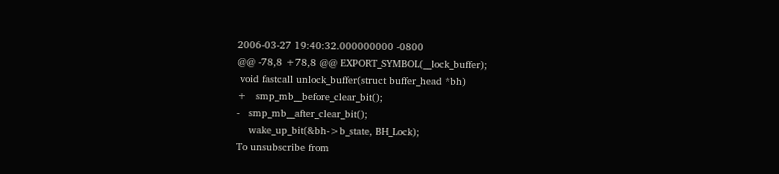2006-03-27 19:40:32.000000000 -0800
@@ -78,8 +78,8 @@ EXPORT_SYMBOL(__lock_buffer);
 void fastcall unlock_buffer(struct buffer_head *bh)
+   smp_mb__before_clear_bit();
-   smp_mb__after_clear_bit();
    wake_up_bit(&bh->b_state, BH_Lock);
To unsubscribe from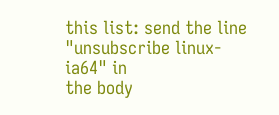this list: send the line "unsubscribe linux-ia64" in
the body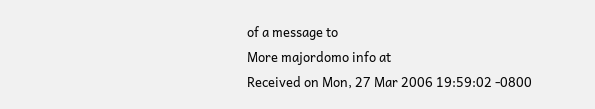of a message to
More majordomo info at
Received on Mon, 27 Mar 2006 19:59:02 -0800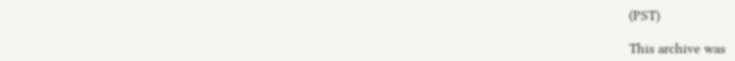(PST)

This archive was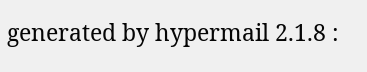generated by hypermail 2.1.8 :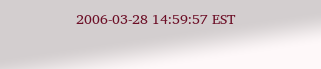2006-03-28 14:59:57 EST